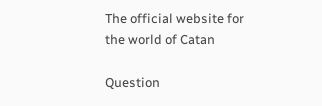The official website for
the world of Catan

Question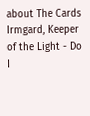about The Cards Irmgard, Keeper of the Light - Do I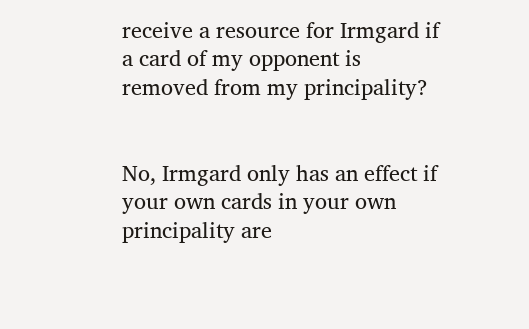receive a resource for Irmgard if a card of my opponent is removed from my principality?


No, Irmgard only has an effect if your own cards in your own principality are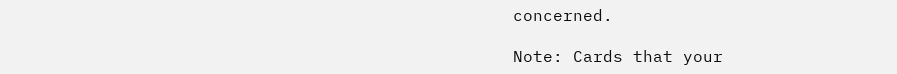concerned.

Note: Cards that your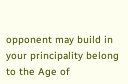opponent may build in your principality belong to the Age of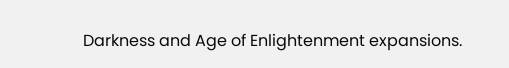Darkness and Age of Enlightenment expansions.